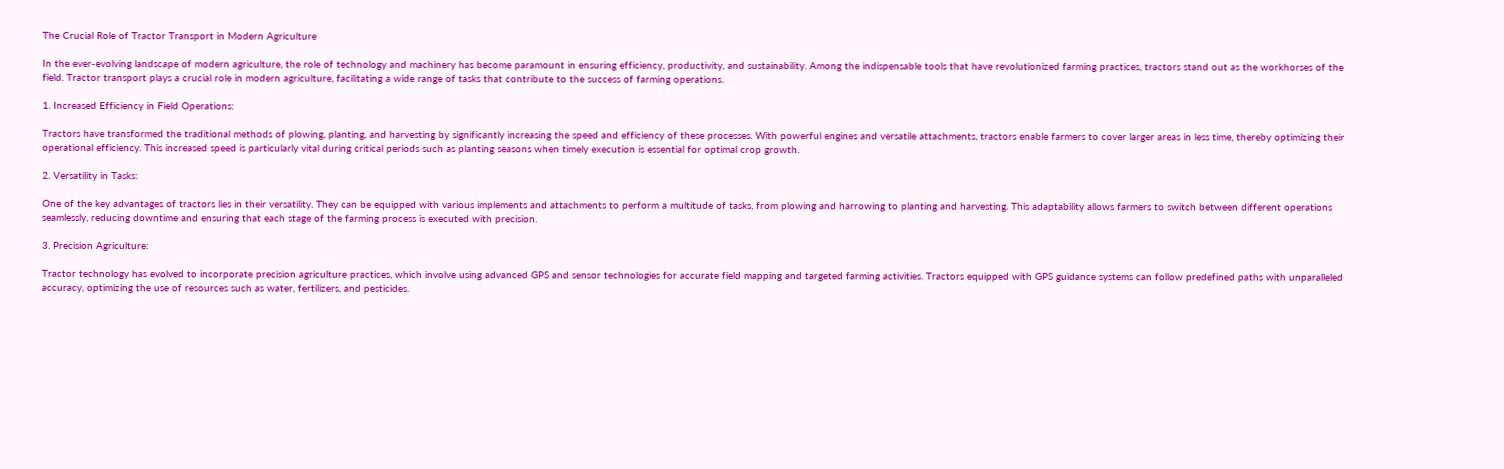The Crucial Role of Tractor Transport in Modern Agriculture

In the ever-evolving landscape of modern agriculture, the role of technology and machinery has become paramount in ensuring efficiency, productivity, and sustainability. Among the indispensable tools that have revolutionized farming practices, tractors stand out as the workhorses of the field. Tractor transport plays a crucial role in modern agriculture, facilitating a wide range of tasks that contribute to the success of farming operations.

1. Increased Efficiency in Field Operations:

Tractors have transformed the traditional methods of plowing, planting, and harvesting by significantly increasing the speed and efficiency of these processes. With powerful engines and versatile attachments, tractors enable farmers to cover larger areas in less time, thereby optimizing their operational efficiency. This increased speed is particularly vital during critical periods such as planting seasons when timely execution is essential for optimal crop growth.

2. Versatility in Tasks:

One of the key advantages of tractors lies in their versatility. They can be equipped with various implements and attachments to perform a multitude of tasks, from plowing and harrowing to planting and harvesting. This adaptability allows farmers to switch between different operations seamlessly, reducing downtime and ensuring that each stage of the farming process is executed with precision.

3. Precision Agriculture:

Tractor technology has evolved to incorporate precision agriculture practices, which involve using advanced GPS and sensor technologies for accurate field mapping and targeted farming activities. Tractors equipped with GPS guidance systems can follow predefined paths with unparalleled accuracy, optimizing the use of resources such as water, fertilizers, and pesticides.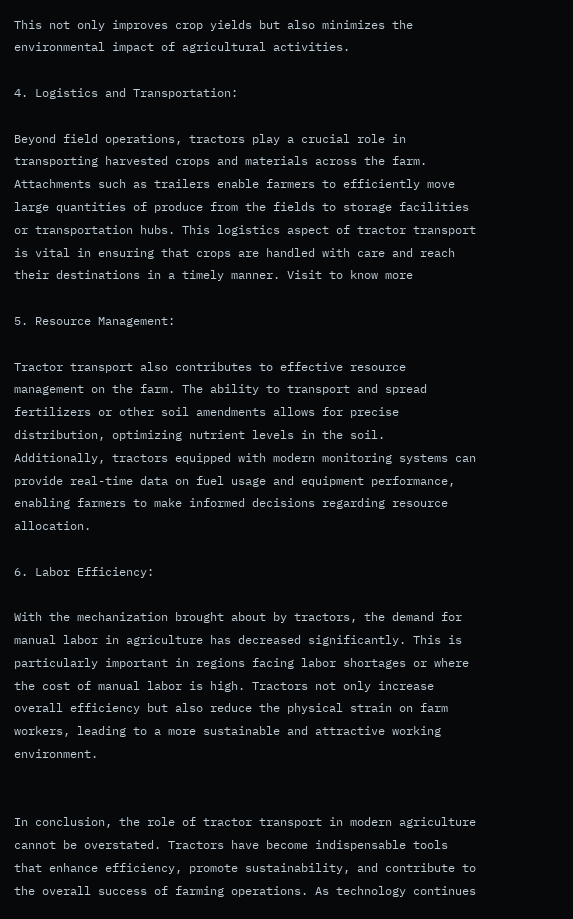This not only improves crop yields but also minimizes the environmental impact of agricultural activities.

4. Logistics and Transportation:

Beyond field operations, tractors play a crucial role in transporting harvested crops and materials across the farm. Attachments such as trailers enable farmers to efficiently move large quantities of produce from the fields to storage facilities or transportation hubs. This logistics aspect of tractor transport is vital in ensuring that crops are handled with care and reach their destinations in a timely manner. Visit to know more

5. Resource Management:

Tractor transport also contributes to effective resource management on the farm. The ability to transport and spread fertilizers or other soil amendments allows for precise distribution, optimizing nutrient levels in the soil. Additionally, tractors equipped with modern monitoring systems can provide real-time data on fuel usage and equipment performance, enabling farmers to make informed decisions regarding resource allocation.

6. Labor Efficiency:

With the mechanization brought about by tractors, the demand for manual labor in agriculture has decreased significantly. This is particularly important in regions facing labor shortages or where the cost of manual labor is high. Tractors not only increase overall efficiency but also reduce the physical strain on farm workers, leading to a more sustainable and attractive working environment.


In conclusion, the role of tractor transport in modern agriculture cannot be overstated. Tractors have become indispensable tools that enhance efficiency, promote sustainability, and contribute to the overall success of farming operations. As technology continues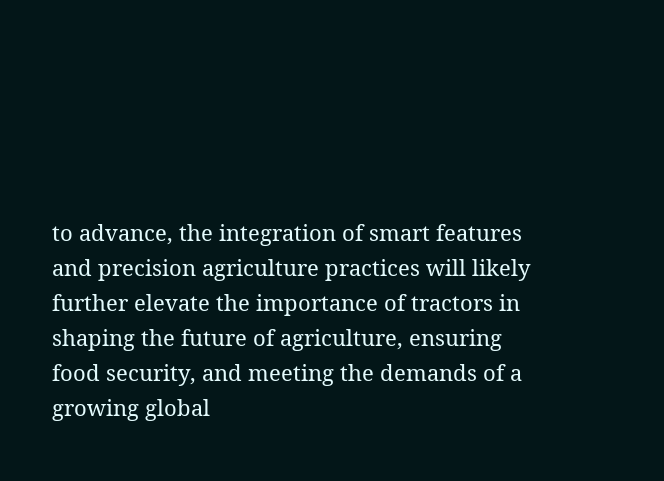to advance, the integration of smart features and precision agriculture practices will likely further elevate the importance of tractors in shaping the future of agriculture, ensuring food security, and meeting the demands of a growing global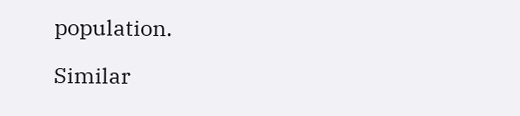population.

Similar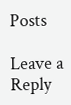Posts

Leave a Reply